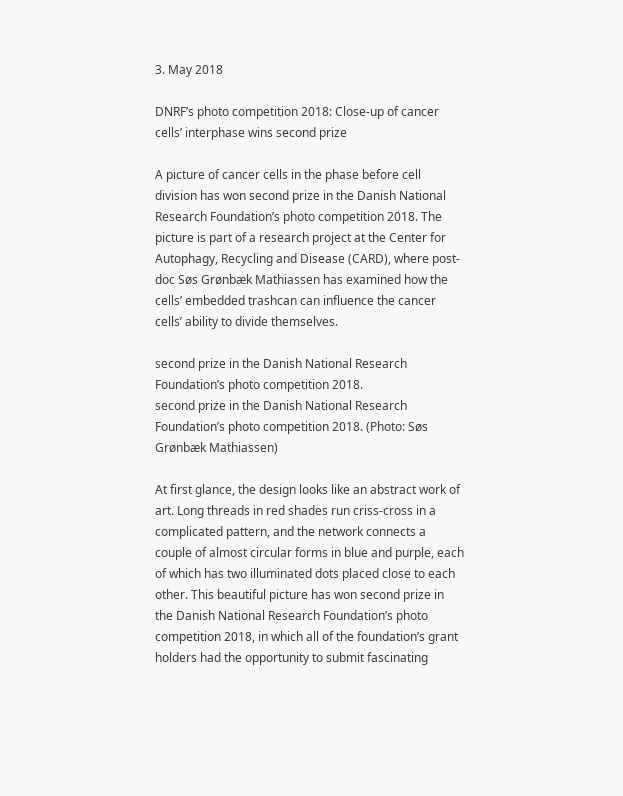3. May 2018

DNRF’s photo competition 2018: Close-up of cancer cells’ interphase wins second prize

A picture of cancer cells in the phase before cell division has won second prize in the Danish National Research Foundation’s photo competition 2018. The picture is part of a research project at the Center for Autophagy, Recycling and Disease (CARD), where post-doc Søs Grønbæk Mathiassen has examined how the cells’ embedded trashcan can influence the cancer cells’ ability to divide themselves.

second prize in the Danish National Research Foundation’s photo competition 2018.
second prize in the Danish National Research Foundation’s photo competition 2018. (Photo: Søs Grønbæk Mathiassen)

At first glance, the design looks like an abstract work of art. Long threads in red shades run criss-cross in a complicated pattern, and the network connects a couple of almost circular forms in blue and purple, each of which has two illuminated dots placed close to each other. This beautiful picture has won second prize in the Danish National Research Foundation’s photo competition 2018, in which all of the foundation’s grant holders had the opportunity to submit fascinating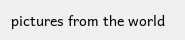pictures from the world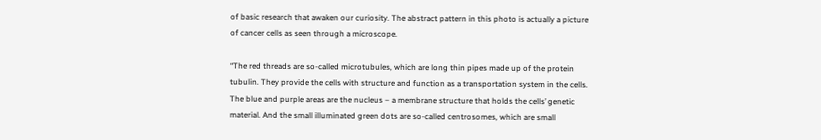of basic research that awaken our curiosity. The abstract pattern in this photo is actually a picture of cancer cells as seen through a microscope.

“The red threads are so-called microtubules, which are long thin pipes made up of the protein tubulin. They provide the cells with structure and function as a transportation system in the cells. The blue and purple areas are the nucleus – a membrane structure that holds the cells’ genetic material. And the small illuminated green dots are so-called centrosomes, which are small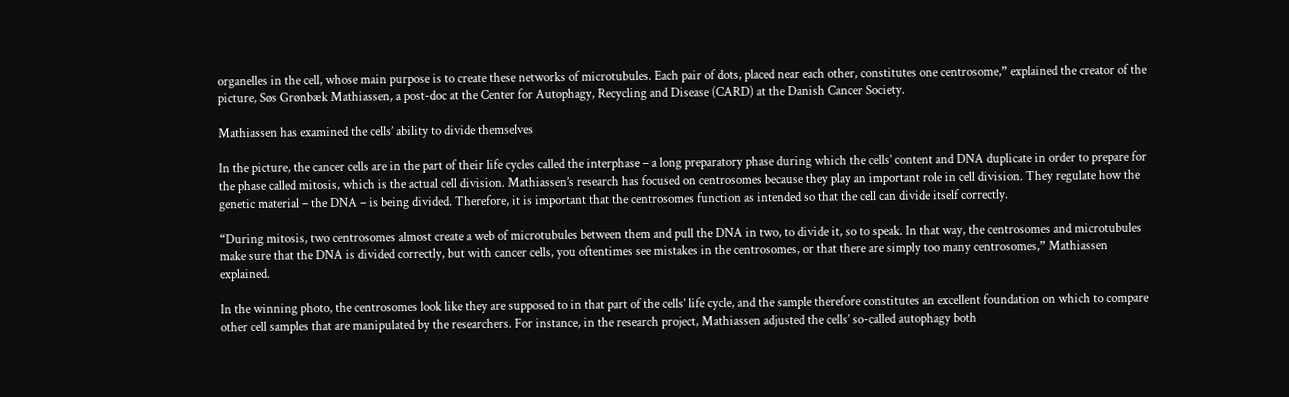organelles in the cell, whose main purpose is to create these networks of microtubules. Each pair of dots, placed near each other, constitutes one centrosome,” explained the creator of the picture, Søs Grønbæk Mathiassen, a post-doc at the Center for Autophagy, Recycling and Disease (CARD) at the Danish Cancer Society.

Mathiassen has examined the cells’ ability to divide themselves

In the picture, the cancer cells are in the part of their life cycles called the interphase – a long preparatory phase during which the cells’ content and DNA duplicate in order to prepare for the phase called mitosis, which is the actual cell division. Mathiassen’s research has focused on centrosomes because they play an important role in cell division. They regulate how the genetic material – the DNA – is being divided. Therefore, it is important that the centrosomes function as intended so that the cell can divide itself correctly.

“During mitosis, two centrosomes almost create a web of microtubules between them and pull the DNA in two, to divide it, so to speak. In that way, the centrosomes and microtubules make sure that the DNA is divided correctly, but with cancer cells, you oftentimes see mistakes in the centrosomes, or that there are simply too many centrosomes,” Mathiassen explained.

In the winning photo, the centrosomes look like they are supposed to in that part of the cells’ life cycle, and the sample therefore constitutes an excellent foundation on which to compare other cell samples that are manipulated by the researchers. For instance, in the research project, Mathiassen adjusted the cells’ so-called autophagy both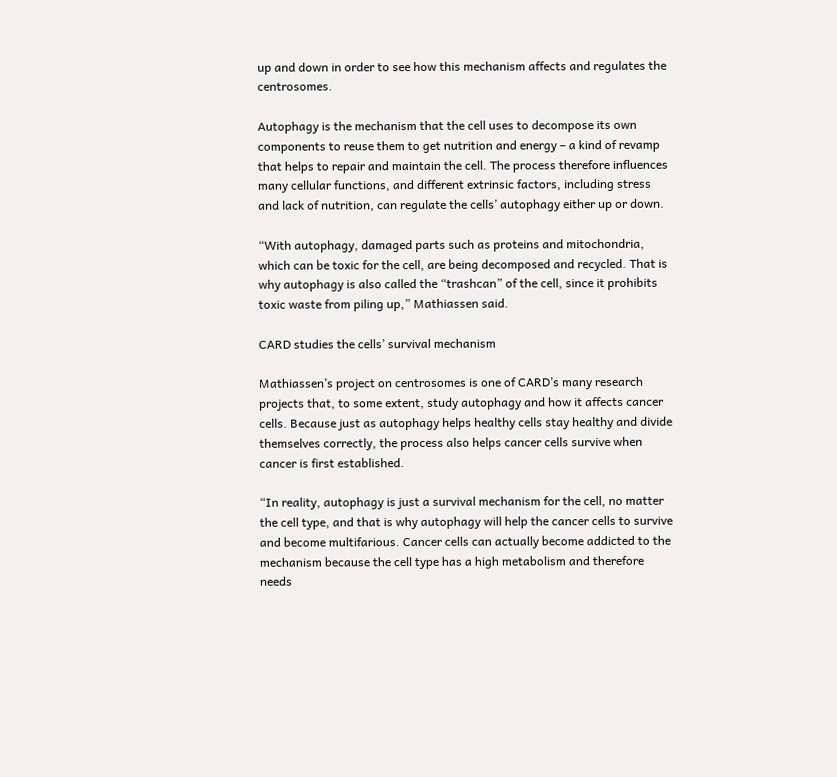up and down in order to see how this mechanism affects and regulates the centrosomes.

Autophagy is the mechanism that the cell uses to decompose its own components to reuse them to get nutrition and energy – a kind of revamp that helps to repair and maintain the cell. The process therefore influences many cellular functions, and different extrinsic factors, including stress and lack of nutrition, can regulate the cells’ autophagy either up or down.

“With autophagy, damaged parts such as proteins and mitochondria, which can be toxic for the cell, are being decomposed and recycled. That is why autophagy is also called the “trashcan” of the cell, since it prohibits toxic waste from piling up,” Mathiassen said.

CARD studies the cells’ survival mechanism

Mathiassen’s project on centrosomes is one of CARD’s many research projects that, to some extent, study autophagy and how it affects cancer cells. Because just as autophagy helps healthy cells stay healthy and divide themselves correctly, the process also helps cancer cells survive when cancer is first established.

“In reality, autophagy is just a survival mechanism for the cell, no matter the cell type, and that is why autophagy will help the cancer cells to survive and become multifarious. Cancer cells can actually become addicted to the mechanism because the cell type has a high metabolism and therefore needs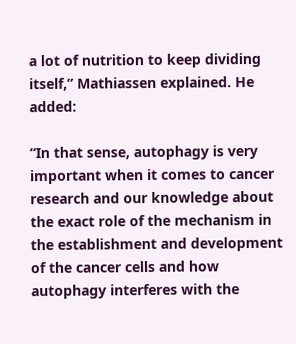a lot of nutrition to keep dividing itself,” Mathiassen explained. He added:

“In that sense, autophagy is very important when it comes to cancer research and our knowledge about the exact role of the mechanism in the establishment and development of the cancer cells and how autophagy interferes with the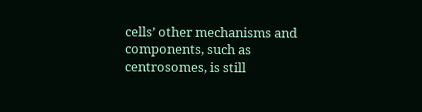cells’ other mechanisms and components, such as centrosomes, is still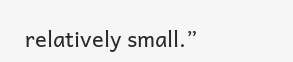relatively small.”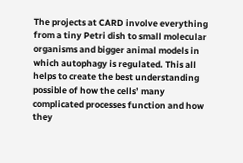The projects at CARD involve everything from a tiny Petri dish to small molecular organisms and bigger animal models in which autophagy is regulated. This all helps to create the best understanding possible of how the cells’ many complicated processes function and how they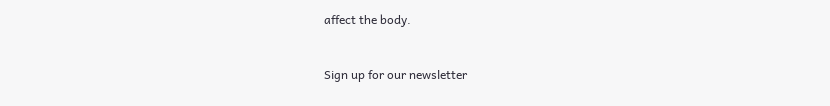affect the body.


Sign up for our newsletter